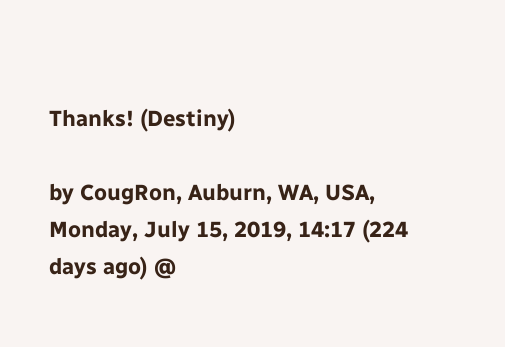Thanks! (Destiny)

by CougRon, Auburn, WA, USA, Monday, July 15, 2019, 14:17 (224 days ago) @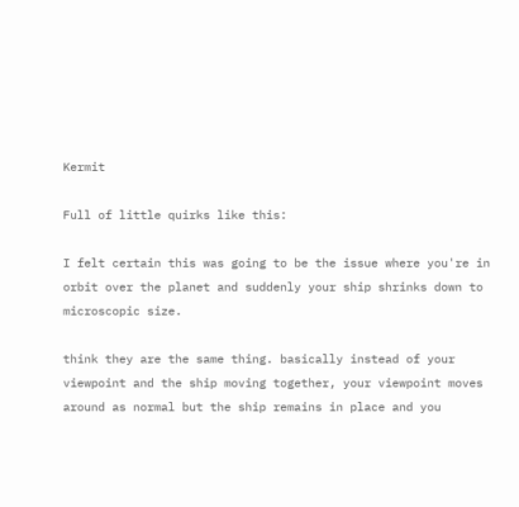Kermit

Full of little quirks like this:

I felt certain this was going to be the issue where you're in orbit over the planet and suddenly your ship shrinks down to microscopic size.

think they are the same thing. basically instead of your viewpoint and the ship moving together, your viewpoint moves around as normal but the ship remains in place and you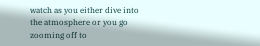watch as you either dive into the atmosphere or you go zooming off to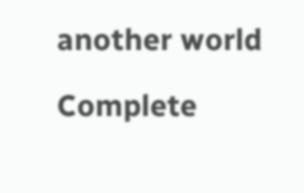another world

Complete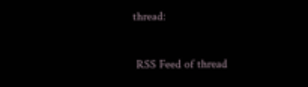thread:

 RSS Feed of thread